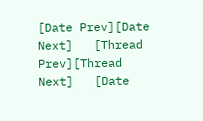[Date Prev][Date Next]   [Thread Prev][Thread Next]   [Date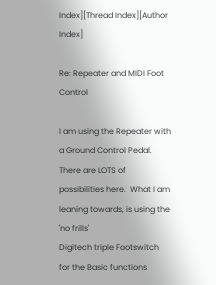Index][Thread Index][Author Index]

Re: Repeater and MIDI Foot Control

I am using the Repeater with a Ground Control Pedal.  There are LOTS of
possibilities here.  What I am leaning towards, is using the 'no frills'
Digitech triple Footswitch for the Basic functions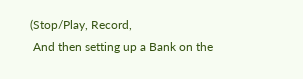(Stop/Play, Record,
 And then setting up a Bank on the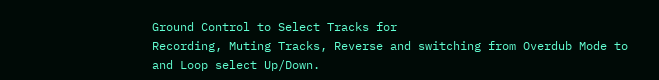Ground Control to Select Tracks for
Recording, Muting Tracks, Reverse and switching from Overdub Mode to
and Loop select Up/Down.